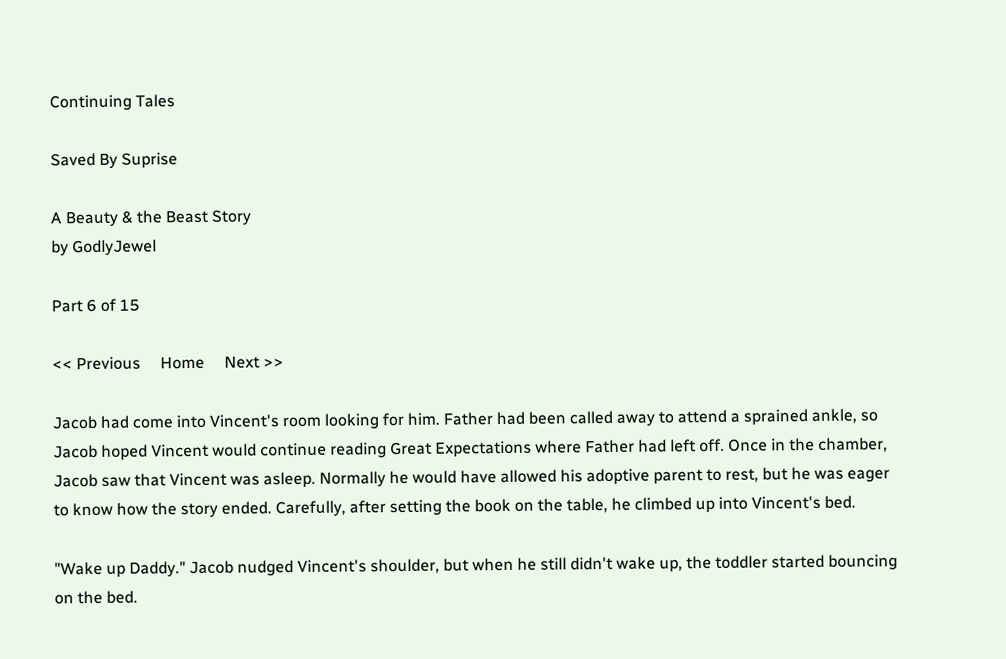Continuing Tales

Saved By Suprise

A Beauty & the Beast Story
by GodlyJewel

Part 6 of 15

<< Previous     Home     Next >>

Jacob had come into Vincent's room looking for him. Father had been called away to attend a sprained ankle, so Jacob hoped Vincent would continue reading Great Expectations where Father had left off. Once in the chamber, Jacob saw that Vincent was asleep. Normally he would have allowed his adoptive parent to rest, but he was eager to know how the story ended. Carefully, after setting the book on the table, he climbed up into Vincent's bed.

"Wake up Daddy." Jacob nudged Vincent's shoulder, but when he still didn't wake up, the toddler started bouncing on the bed.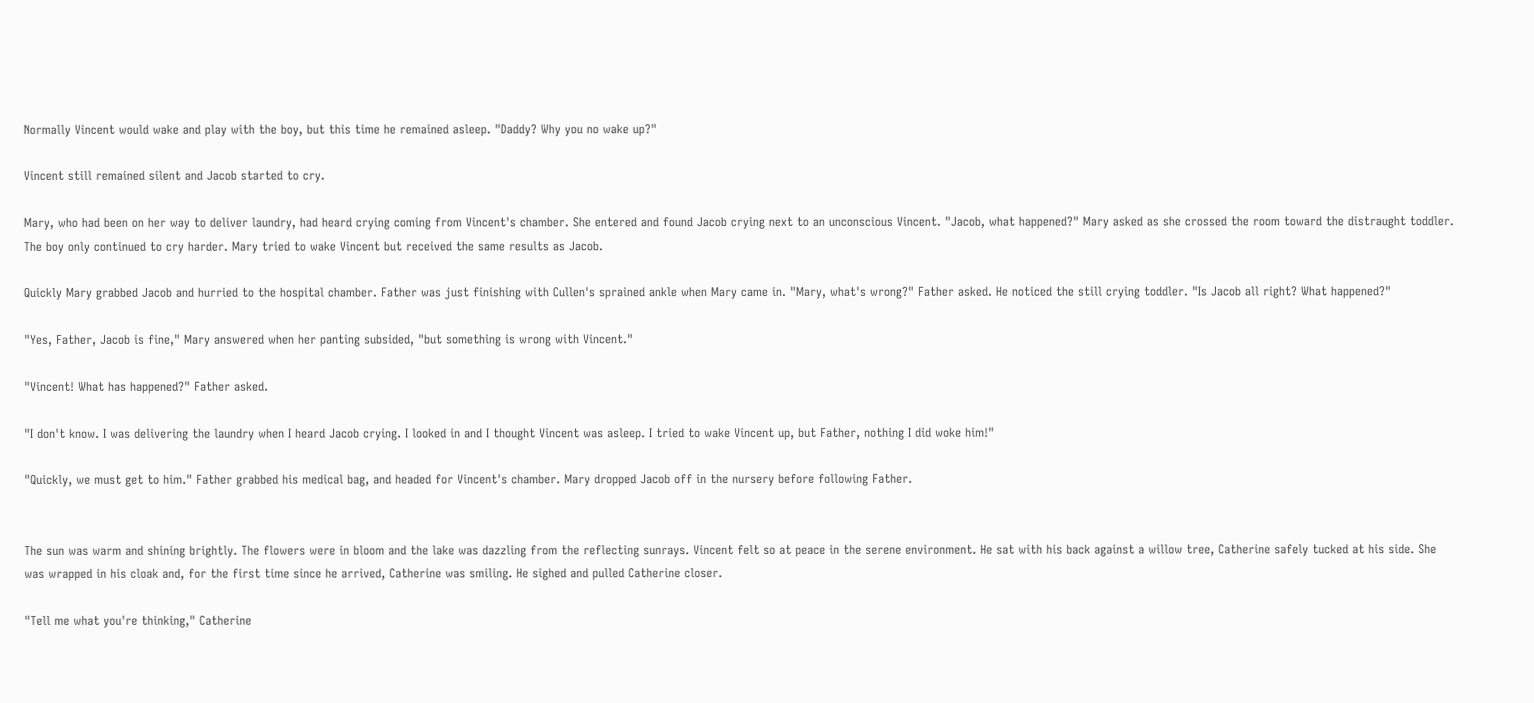Normally Vincent would wake and play with the boy, but this time he remained asleep. "Daddy? Why you no wake up?"

Vincent still remained silent and Jacob started to cry.

Mary, who had been on her way to deliver laundry, had heard crying coming from Vincent's chamber. She entered and found Jacob crying next to an unconscious Vincent. "Jacob, what happened?" Mary asked as she crossed the room toward the distraught toddler. The boy only continued to cry harder. Mary tried to wake Vincent but received the same results as Jacob.

Quickly Mary grabbed Jacob and hurried to the hospital chamber. Father was just finishing with Cullen's sprained ankle when Mary came in. "Mary, what's wrong?" Father asked. He noticed the still crying toddler. "Is Jacob all right? What happened?"

"Yes, Father, Jacob is fine," Mary answered when her panting subsided, "but something is wrong with Vincent."

"Vincent! What has happened?" Father asked.

"I don't know. I was delivering the laundry when I heard Jacob crying. I looked in and I thought Vincent was asleep. I tried to wake Vincent up, but Father, nothing I did woke him!"

"Quickly, we must get to him." Father grabbed his medical bag, and headed for Vincent's chamber. Mary dropped Jacob off in the nursery before following Father.


The sun was warm and shining brightly. The flowers were in bloom and the lake was dazzling from the reflecting sunrays. Vincent felt so at peace in the serene environment. He sat with his back against a willow tree, Catherine safely tucked at his side. She was wrapped in his cloak and, for the first time since he arrived, Catherine was smiling. He sighed and pulled Catherine closer.

"Tell me what you're thinking," Catherine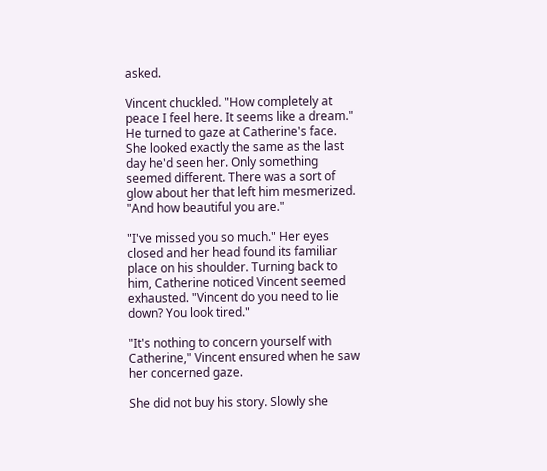asked.

Vincent chuckled. "How completely at peace I feel here. It seems like a dream." He turned to gaze at Catherine's face. She looked exactly the same as the last day he'd seen her. Only something seemed different. There was a sort of glow about her that left him mesmerized. "And how beautiful you are."

"I've missed you so much." Her eyes closed and her head found its familiar place on his shoulder. Turning back to him, Catherine noticed Vincent seemed exhausted. "Vincent do you need to lie down? You look tired."

"It's nothing to concern yourself with Catherine," Vincent ensured when he saw her concerned gaze.

She did not buy his story. Slowly she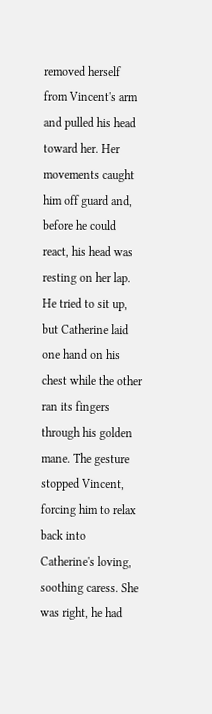removed herself from Vincent's arm and pulled his head toward her. Her movements caught him off guard and, before he could react, his head was resting on her lap. He tried to sit up, but Catherine laid one hand on his chest while the other ran its fingers through his golden mane. The gesture stopped Vincent, forcing him to relax back into Catherine's loving, soothing caress. She was right, he had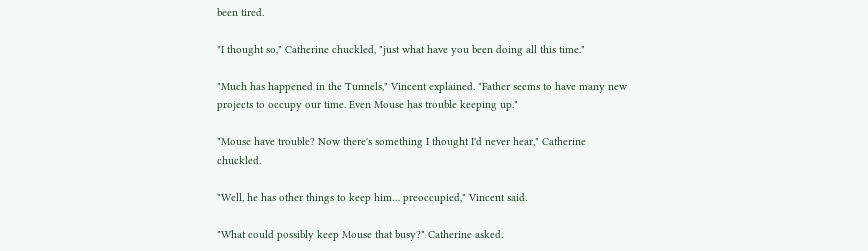been tired.

"I thought so," Catherine chuckled, "just what have you been doing all this time."

"Much has happened in the Tunnels," Vincent explained. "Father seems to have many new projects to occupy our time. Even Mouse has trouble keeping up."

"Mouse have trouble? Now there's something I thought I'd never hear," Catherine chuckled.

"Well, he has other things to keep him… preoccupied," Vincent said.

"What could possibly keep Mouse that busy?" Catherine asked.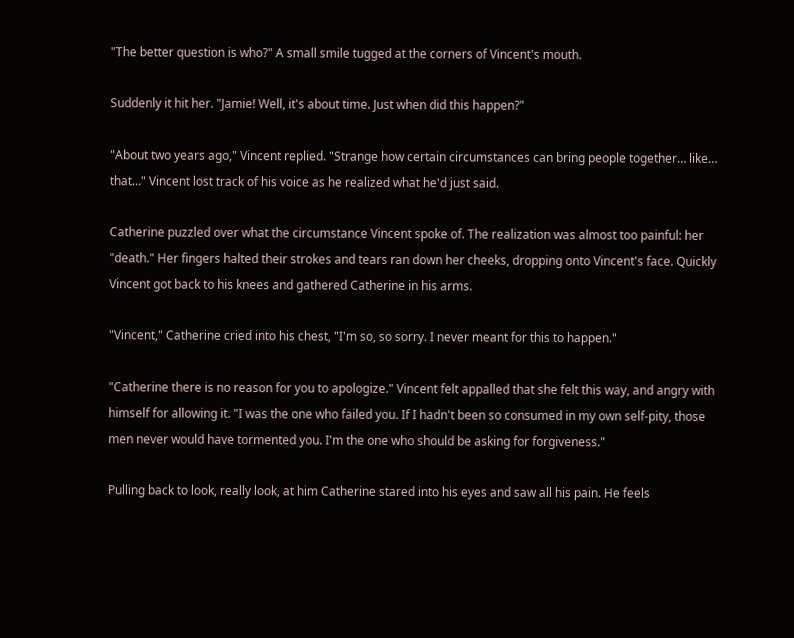"The better question is who?" A small smile tugged at the corners of Vincent's mouth.

Suddenly it hit her. "Jamie! Well, it's about time. Just when did this happen?"

"About two years ago," Vincent replied. "Strange how certain circumstances can bring people together… like… that…" Vincent lost track of his voice as he realized what he'd just said.

Catherine puzzled over what the circumstance Vincent spoke of. The realization was almost too painful: her "death." Her fingers halted their strokes and tears ran down her cheeks, dropping onto Vincent's face. Quickly Vincent got back to his knees and gathered Catherine in his arms.

"Vincent," Catherine cried into his chest, "I'm so, so sorry. I never meant for this to happen."

"Catherine there is no reason for you to apologize." Vincent felt appalled that she felt this way, and angry with himself for allowing it. "I was the one who failed you. If I hadn't been so consumed in my own self-pity, those men never would have tormented you. I'm the one who should be asking for forgiveness."

Pulling back to look, really look, at him Catherine stared into his eyes and saw all his pain. He feels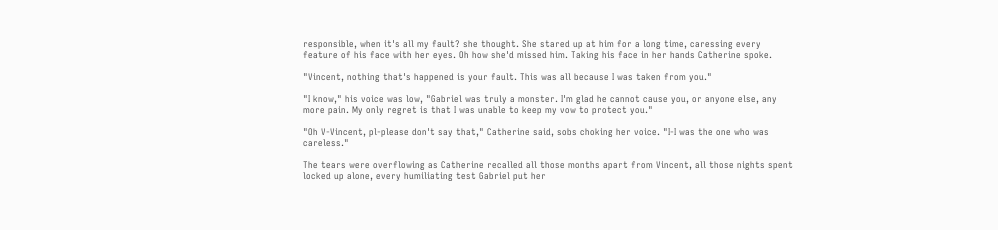responsible, when it's all my fault? she thought. She stared up at him for a long time, caressing every feature of his face with her eyes. Oh how she'd missed him. Taking his face in her hands Catherine spoke.

"Vincent, nothing that's happened is your fault. This was all because I was taken from you."

"I know," his voice was low, "Gabriel was truly a monster. I'm glad he cannot cause you, or anyone else, any more pain. My only regret is that I was unable to keep my vow to protect you."

"Oh V-Vincent, pl-please don't say that," Catherine said, sobs choking her voice. "I-I was the one who was careless."

The tears were overflowing as Catherine recalled all those months apart from Vincent, all those nights spent locked up alone, every humiliating test Gabriel put her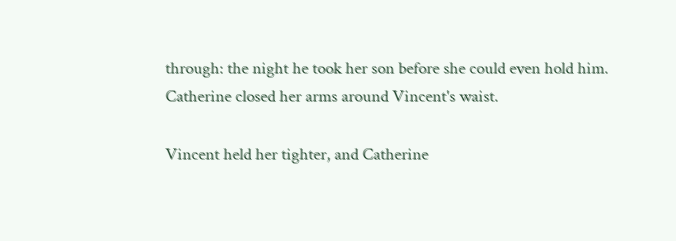through: the night he took her son before she could even hold him. Catherine closed her arms around Vincent's waist.

Vincent held her tighter, and Catherine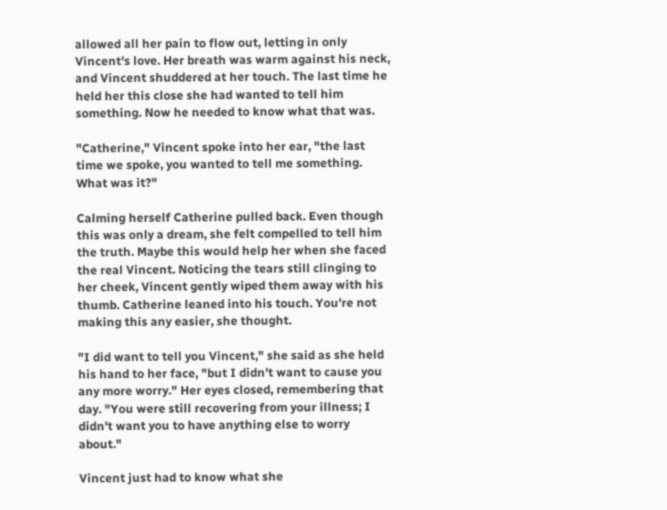allowed all her pain to flow out, letting in only Vincent's love. Her breath was warm against his neck, and Vincent shuddered at her touch. The last time he held her this close she had wanted to tell him something. Now he needed to know what that was.

"Catherine," Vincent spoke into her ear, "the last time we spoke, you wanted to tell me something. What was it?"

Calming herself Catherine pulled back. Even though this was only a dream, she felt compelled to tell him the truth. Maybe this would help her when she faced the real Vincent. Noticing the tears still clinging to her cheek, Vincent gently wiped them away with his thumb. Catherine leaned into his touch. You're not making this any easier, she thought.

"I did want to tell you Vincent," she said as she held his hand to her face, "but I didn't want to cause you any more worry." Her eyes closed, remembering that day. "You were still recovering from your illness; I didn't want you to have anything else to worry about."

Vincent just had to know what she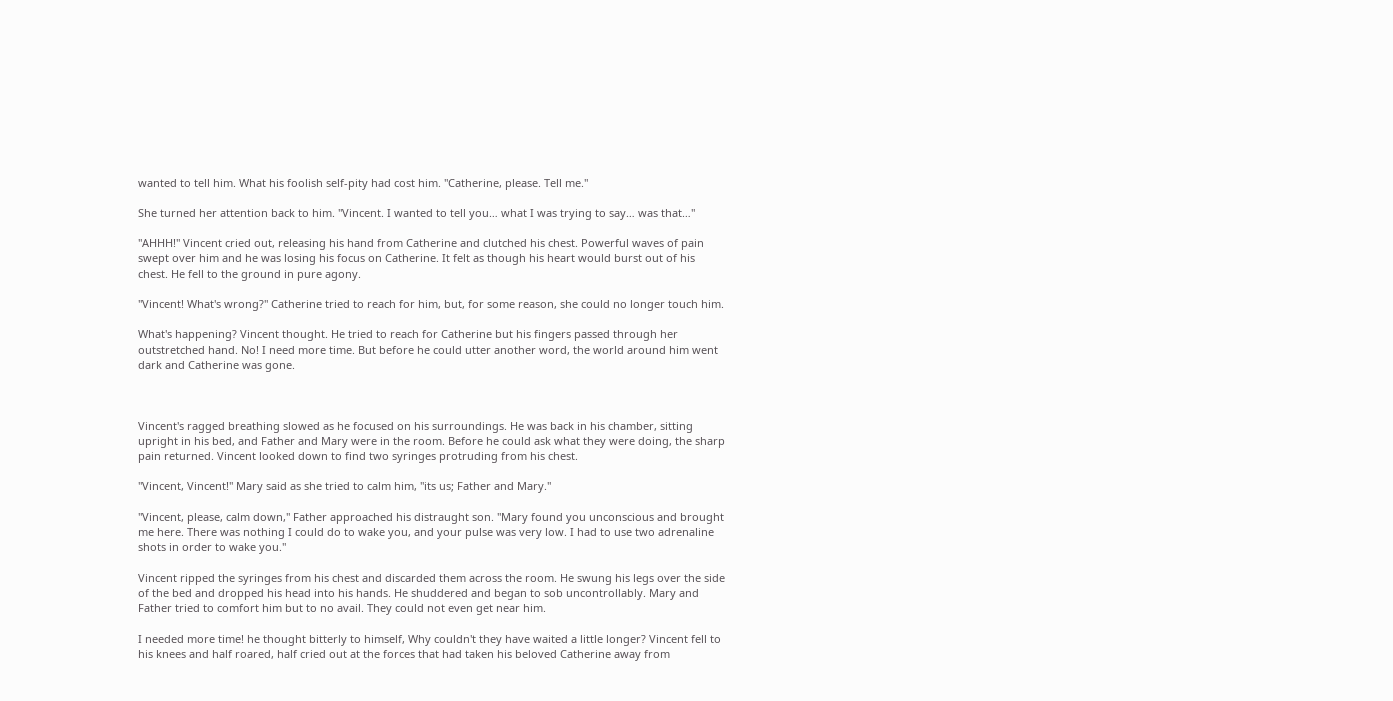wanted to tell him. What his foolish self-pity had cost him. "Catherine, please. Tell me."

She turned her attention back to him. "Vincent. I wanted to tell you… what I was trying to say… was that…"

"AHHH!" Vincent cried out, releasing his hand from Catherine and clutched his chest. Powerful waves of pain swept over him and he was losing his focus on Catherine. It felt as though his heart would burst out of his chest. He fell to the ground in pure agony.

"Vincent! What's wrong?" Catherine tried to reach for him, but, for some reason, she could no longer touch him.

What's happening? Vincent thought. He tried to reach for Catherine but his fingers passed through her outstretched hand. No! I need more time. But before he could utter another word, the world around him went dark and Catherine was gone.



Vincent's ragged breathing slowed as he focused on his surroundings. He was back in his chamber, sitting upright in his bed, and Father and Mary were in the room. Before he could ask what they were doing, the sharp pain returned. Vincent looked down to find two syringes protruding from his chest.

"Vincent, Vincent!" Mary said as she tried to calm him, "its us; Father and Mary."

"Vincent, please, calm down," Father approached his distraught son. "Mary found you unconscious and brought me here. There was nothing I could do to wake you, and your pulse was very low. I had to use two adrenaline shots in order to wake you."

Vincent ripped the syringes from his chest and discarded them across the room. He swung his legs over the side of the bed and dropped his head into his hands. He shuddered and began to sob uncontrollably. Mary and Father tried to comfort him but to no avail. They could not even get near him.

I needed more time! he thought bitterly to himself, Why couldn't they have waited a little longer? Vincent fell to his knees and half roared, half cried out at the forces that had taken his beloved Catherine away from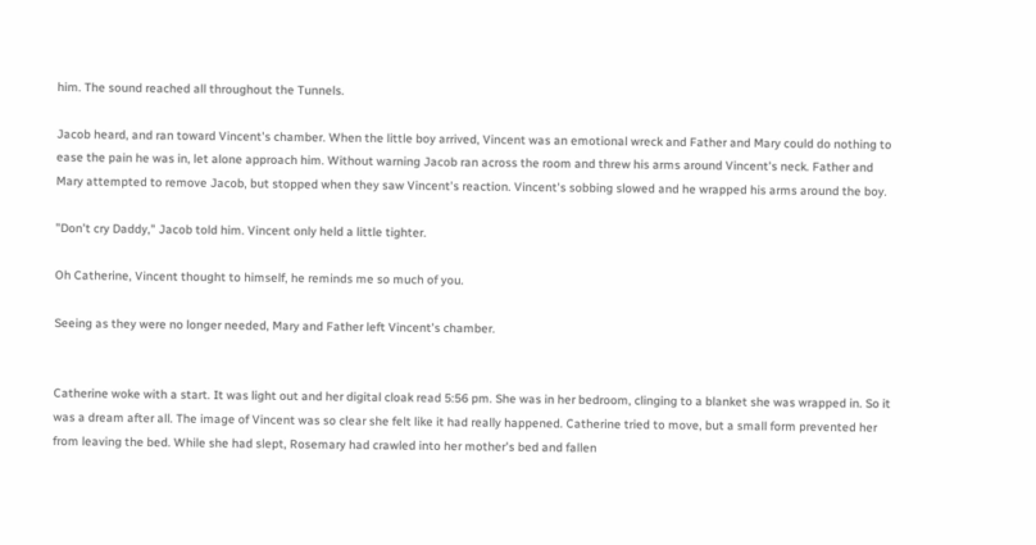him. The sound reached all throughout the Tunnels.

Jacob heard, and ran toward Vincent's chamber. When the little boy arrived, Vincent was an emotional wreck and Father and Mary could do nothing to ease the pain he was in, let alone approach him. Without warning Jacob ran across the room and threw his arms around Vincent's neck. Father and Mary attempted to remove Jacob, but stopped when they saw Vincent's reaction. Vincent's sobbing slowed and he wrapped his arms around the boy.

"Don't cry Daddy," Jacob told him. Vincent only held a little tighter.

Oh Catherine, Vincent thought to himself, he reminds me so much of you.

Seeing as they were no longer needed, Mary and Father left Vincent's chamber.


Catherine woke with a start. It was light out and her digital cloak read 5:56 pm. She was in her bedroom, clinging to a blanket she was wrapped in. So it was a dream after all. The image of Vincent was so clear she felt like it had really happened. Catherine tried to move, but a small form prevented her from leaving the bed. While she had slept, Rosemary had crawled into her mother's bed and fallen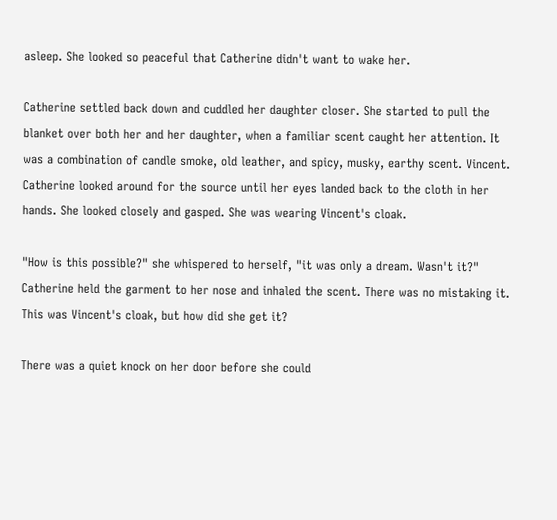asleep. She looked so peaceful that Catherine didn't want to wake her.

Catherine settled back down and cuddled her daughter closer. She started to pull the blanket over both her and her daughter, when a familiar scent caught her attention. It was a combination of candle smoke, old leather, and spicy, musky, earthy scent. Vincent. Catherine looked around for the source until her eyes landed back to the cloth in her hands. She looked closely and gasped. She was wearing Vincent's cloak.

"How is this possible?" she whispered to herself, "it was only a dream. Wasn't it?" Catherine held the garment to her nose and inhaled the scent. There was no mistaking it. This was Vincent's cloak, but how did she get it?

There was a quiet knock on her door before she could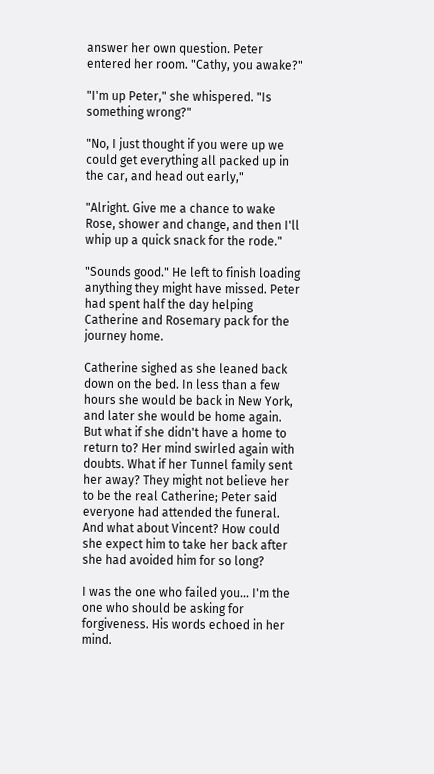answer her own question. Peter entered her room. "Cathy, you awake?"

"I'm up Peter," she whispered. "Is something wrong?"

"No, I just thought if you were up we could get everything all packed up in the car, and head out early,"

"Alright. Give me a chance to wake Rose, shower and change, and then I'll whip up a quick snack for the rode."

"Sounds good." He left to finish loading anything they might have missed. Peter had spent half the day helping Catherine and Rosemary pack for the journey home.

Catherine sighed as she leaned back down on the bed. In less than a few hours she would be back in New York, and later she would be home again. But what if she didn't have a home to return to? Her mind swirled again with doubts. What if her Tunnel family sent her away? They might not believe her to be the real Catherine; Peter said everyone had attended the funeral. And what about Vincent? How could she expect him to take her back after she had avoided him for so long?

I was the one who failed you… I'm the one who should be asking for forgiveness. His words echoed in her mind.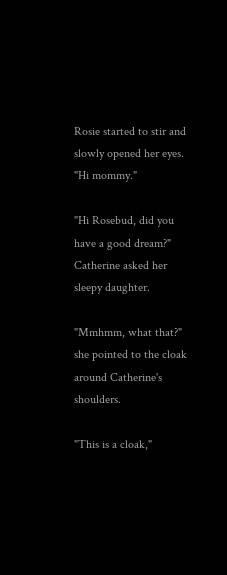Rosie started to stir and slowly opened her eyes. "Hi mommy."

"Hi Rosebud, did you have a good dream?" Catherine asked her sleepy daughter.

"Mmhmm, what that?" she pointed to the cloak around Catherine's shoulders.

"This is a cloak,"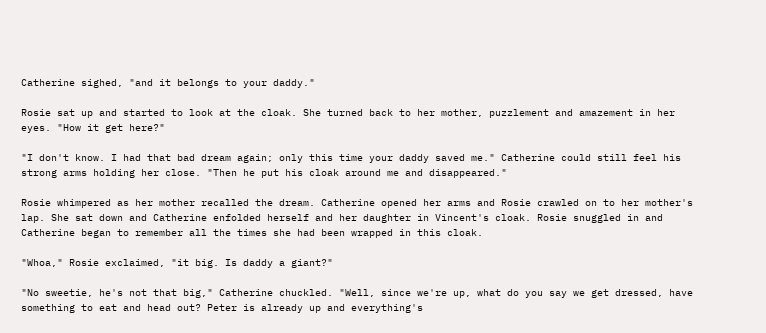Catherine sighed, "and it belongs to your daddy."

Rosie sat up and started to look at the cloak. She turned back to her mother, puzzlement and amazement in her eyes. "How it get here?"

"I don't know. I had that bad dream again; only this time your daddy saved me." Catherine could still feel his strong arms holding her close. "Then he put his cloak around me and disappeared."

Rosie whimpered as her mother recalled the dream. Catherine opened her arms and Rosie crawled on to her mother's lap. She sat down and Catherine enfolded herself and her daughter in Vincent's cloak. Rosie snuggled in and Catherine began to remember all the times she had been wrapped in this cloak.

"Whoa," Rosie exclaimed, "it big. Is daddy a giant?"

"No sweetie, he's not that big," Catherine chuckled. "Well, since we're up, what do you say we get dressed, have something to eat and head out? Peter is already up and everything's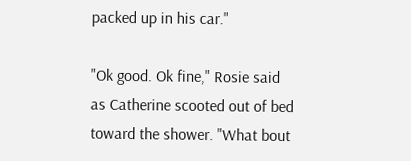packed up in his car."

"Ok good. Ok fine," Rosie said as Catherine scooted out of bed toward the shower. "What bout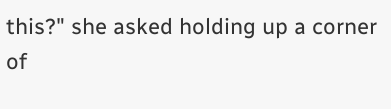this?" she asked holding up a corner of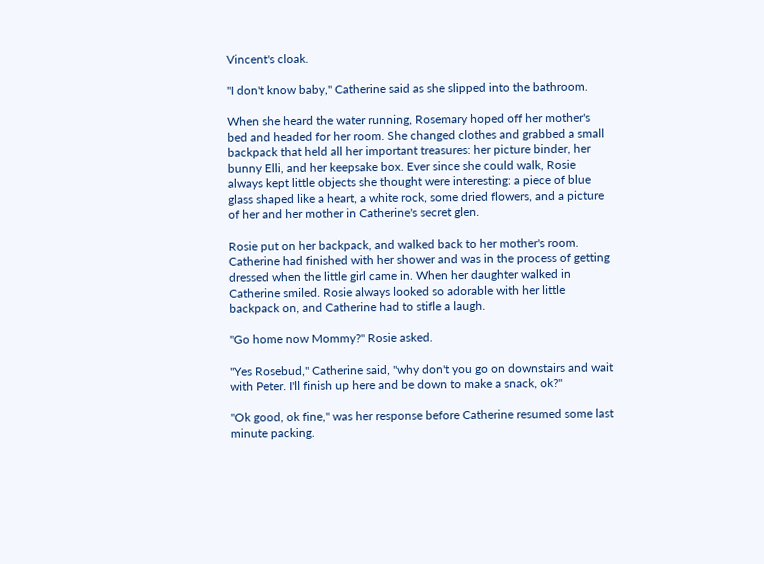Vincent's cloak.

"I don't know baby," Catherine said as she slipped into the bathroom.

When she heard the water running, Rosemary hoped off her mother's bed and headed for her room. She changed clothes and grabbed a small backpack that held all her important treasures: her picture binder, her bunny Elli, and her keepsake box. Ever since she could walk, Rosie always kept little objects she thought were interesting: a piece of blue glass shaped like a heart, a white rock, some dried flowers, and a picture of her and her mother in Catherine's secret glen.

Rosie put on her backpack, and walked back to her mother's room. Catherine had finished with her shower and was in the process of getting dressed when the little girl came in. When her daughter walked in Catherine smiled. Rosie always looked so adorable with her little backpack on, and Catherine had to stifle a laugh.

"Go home now Mommy?" Rosie asked.

"Yes Rosebud," Catherine said, "why don't you go on downstairs and wait with Peter. I'll finish up here and be down to make a snack, ok?"

"Ok good, ok fine," was her response before Catherine resumed some last minute packing.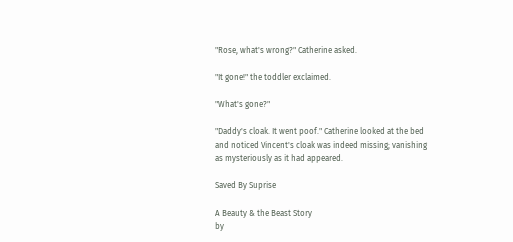"Rose, what's wrong?" Catherine asked.

"It gone!" the toddler exclaimed.

"What's gone?"

"Daddy's cloak. It went poof." Catherine looked at the bed and noticed Vincent's cloak was indeed missing; vanishing as mysteriously as it had appeared.

Saved By Suprise

A Beauty & the Beast Story
by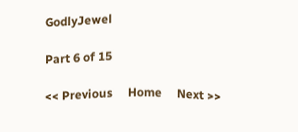GodlyJewel

Part 6 of 15

<< Previous     Home     Next >>